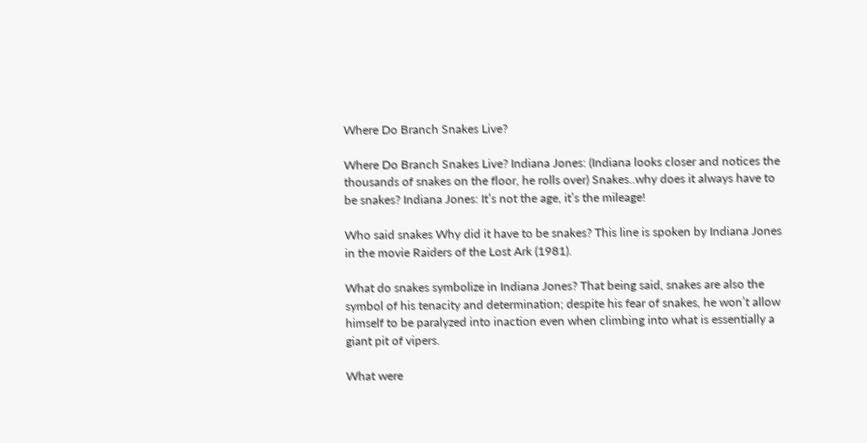Where Do Branch Snakes Live?

Where Do Branch Snakes Live? Indiana Jones: (Indiana looks closer and notices the thousands of snakes on the floor, he rolls over) Snakes..why does it always have to be snakes? Indiana Jones: It’s not the age, it’s the mileage!

Who said snakes Why did it have to be snakes? This line is spoken by Indiana Jones in the movie Raiders of the Lost Ark (1981).

What do snakes symbolize in Indiana Jones? That being said, snakes are also the symbol of his tenacity and determination; despite his fear of snakes, he won’t allow himself to be paralyzed into inaction even when climbing into what is essentially a giant pit of vipers.

What were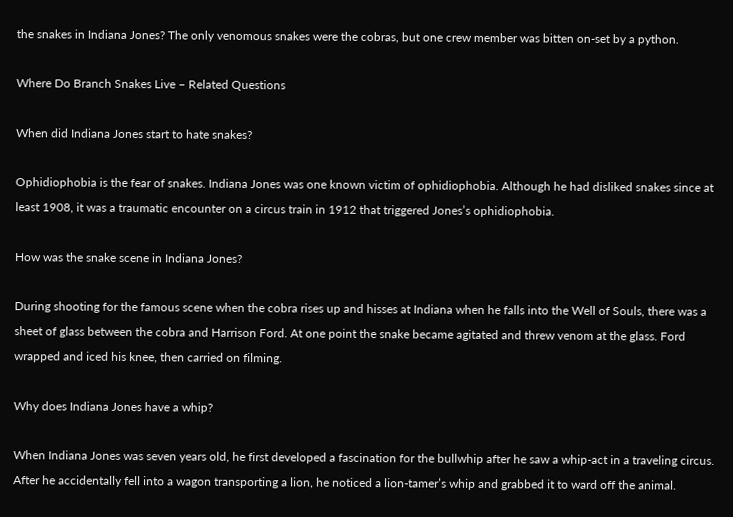the snakes in Indiana Jones? The only venomous snakes were the cobras, but one crew member was bitten on-set by a python.

Where Do Branch Snakes Live – Related Questions

When did Indiana Jones start to hate snakes?

Ophidiophobia is the fear of snakes. Indiana Jones was one known victim of ophidiophobia. Although he had disliked snakes since at least 1908, it was a traumatic encounter on a circus train in 1912 that triggered Jones’s ophidiophobia.

How was the snake scene in Indiana Jones?

During shooting for the famous scene when the cobra rises up and hisses at Indiana when he falls into the Well of Souls, there was a sheet of glass between the cobra and Harrison Ford. At one point the snake became agitated and threw venom at the glass. Ford wrapped and iced his knee, then carried on filming.

Why does Indiana Jones have a whip?

When Indiana Jones was seven years old, he first developed a fascination for the bullwhip after he saw a whip-act in a traveling circus. After he accidentally fell into a wagon transporting a lion, he noticed a lion-tamer’s whip and grabbed it to ward off the animal.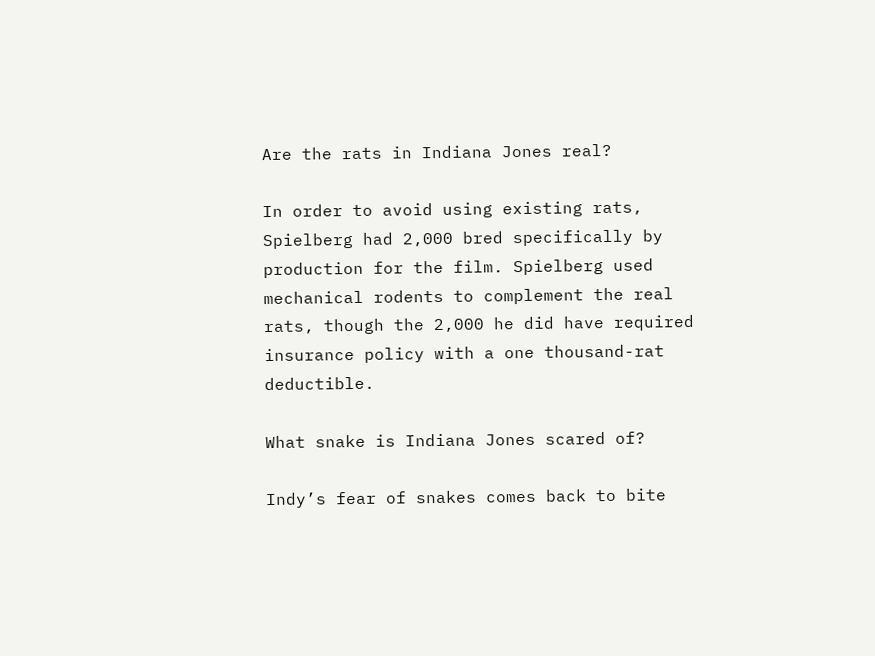Are the rats in Indiana Jones real?

In order to avoid using existing rats, Spielberg had 2,000 bred specifically by production for the film. Spielberg used mechanical rodents to complement the real rats, though the 2,000 he did have required insurance policy with a one thousand-rat deductible.

What snake is Indiana Jones scared of?

Indy’s fear of snakes comes back to bite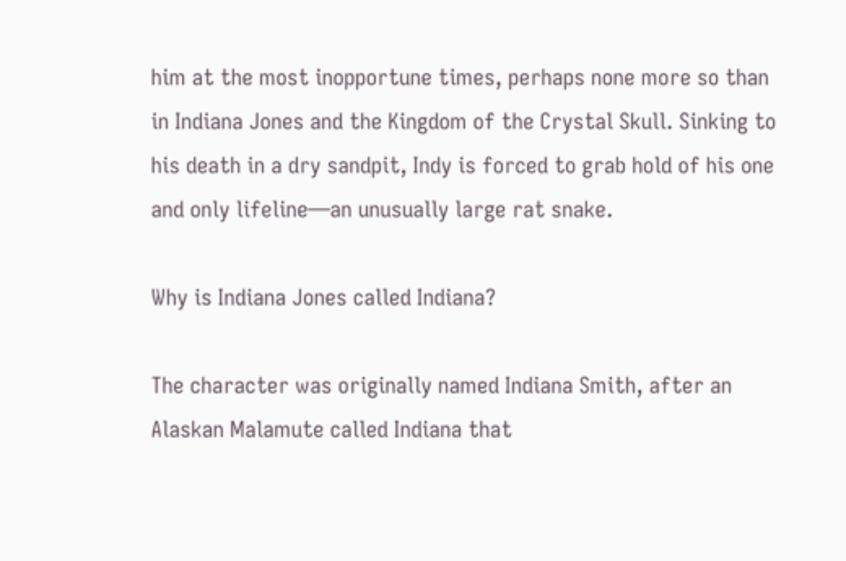him at the most inopportune times, perhaps none more so than in Indiana Jones and the Kingdom of the Crystal Skull. Sinking to his death in a dry sandpit, Indy is forced to grab hold of his one and only lifeline—an unusually large rat snake.

Why is Indiana Jones called Indiana?

The character was originally named Indiana Smith, after an Alaskan Malamute called Indiana that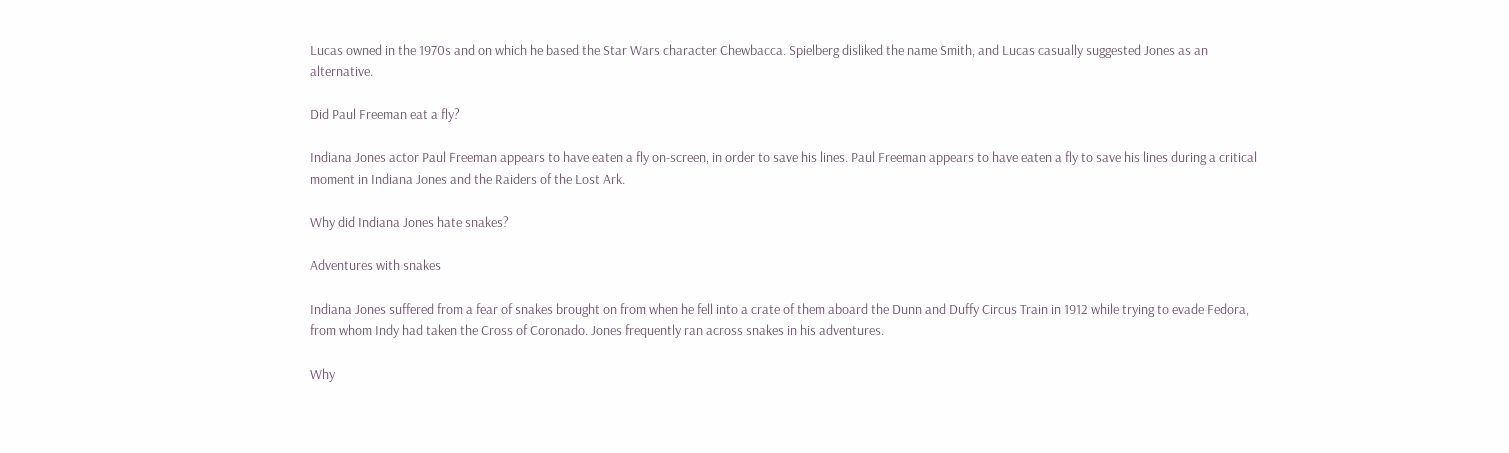Lucas owned in the 1970s and on which he based the Star Wars character Chewbacca. Spielberg disliked the name Smith, and Lucas casually suggested Jones as an alternative.

Did Paul Freeman eat a fly?

Indiana Jones actor Paul Freeman appears to have eaten a fly on-screen, in order to save his lines. Paul Freeman appears to have eaten a fly to save his lines during a critical moment in Indiana Jones and the Raiders of the Lost Ark.

Why did Indiana Jones hate snakes?

Adventures with snakes

Indiana Jones suffered from a fear of snakes brought on from when he fell into a crate of them aboard the Dunn and Duffy Circus Train in 1912 while trying to evade Fedora, from whom Indy had taken the Cross of Coronado. Jones frequently ran across snakes in his adventures.

Why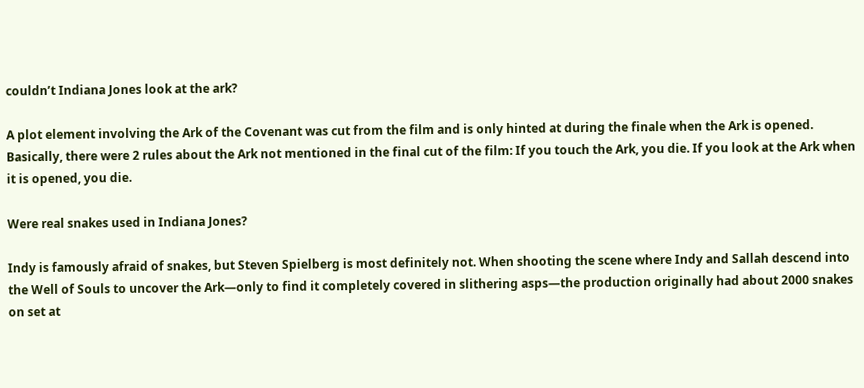couldn’t Indiana Jones look at the ark?

A plot element involving the Ark of the Covenant was cut from the film and is only hinted at during the finale when the Ark is opened. Basically, there were 2 rules about the Ark not mentioned in the final cut of the film: If you touch the Ark, you die. If you look at the Ark when it is opened, you die.

Were real snakes used in Indiana Jones?

Indy is famously afraid of snakes, but Steven Spielberg is most definitely not. When shooting the scene where Indy and Sallah descend into the Well of Souls to uncover the Ark—only to find it completely covered in slithering asps—the production originally had about 2000 snakes on set at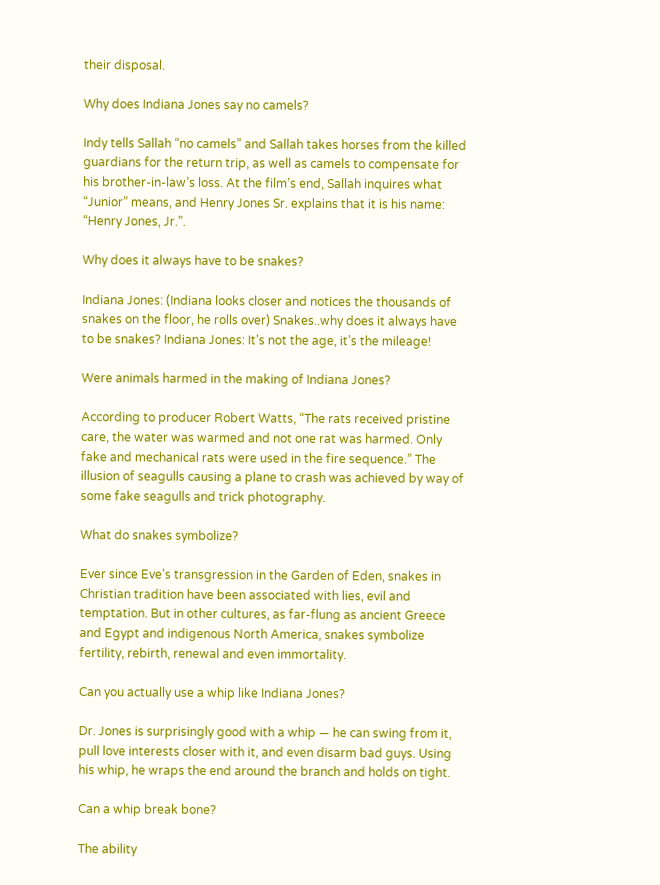their disposal.

Why does Indiana Jones say no camels?

Indy tells Sallah “no camels” and Sallah takes horses from the killed guardians for the return trip, as well as camels to compensate for his brother-in-law’s loss. At the film’s end, Sallah inquires what “Junior” means, and Henry Jones Sr. explains that it is his name: “Henry Jones, Jr.”.

Why does it always have to be snakes?

Indiana Jones: (Indiana looks closer and notices the thousands of snakes on the floor, he rolls over) Snakes..why does it always have to be snakes? Indiana Jones: It’s not the age, it’s the mileage!

Were animals harmed in the making of Indiana Jones?

According to producer Robert Watts, “The rats received pristine care, the water was warmed and not one rat was harmed. Only fake and mechanical rats were used in the fire sequence.” The illusion of seagulls causing a plane to crash was achieved by way of some fake seagulls and trick photography.

What do snakes symbolize?

Ever since Eve’s transgression in the Garden of Eden, snakes in Christian tradition have been associated with lies, evil and temptation. But in other cultures, as far-flung as ancient Greece and Egypt and indigenous North America, snakes symbolize fertility, rebirth, renewal and even immortality.

Can you actually use a whip like Indiana Jones?

Dr. Jones is surprisingly good with a whip — he can swing from it, pull love interests closer with it, and even disarm bad guys. Using his whip, he wraps the end around the branch and holds on tight.

Can a whip break bone?

The ability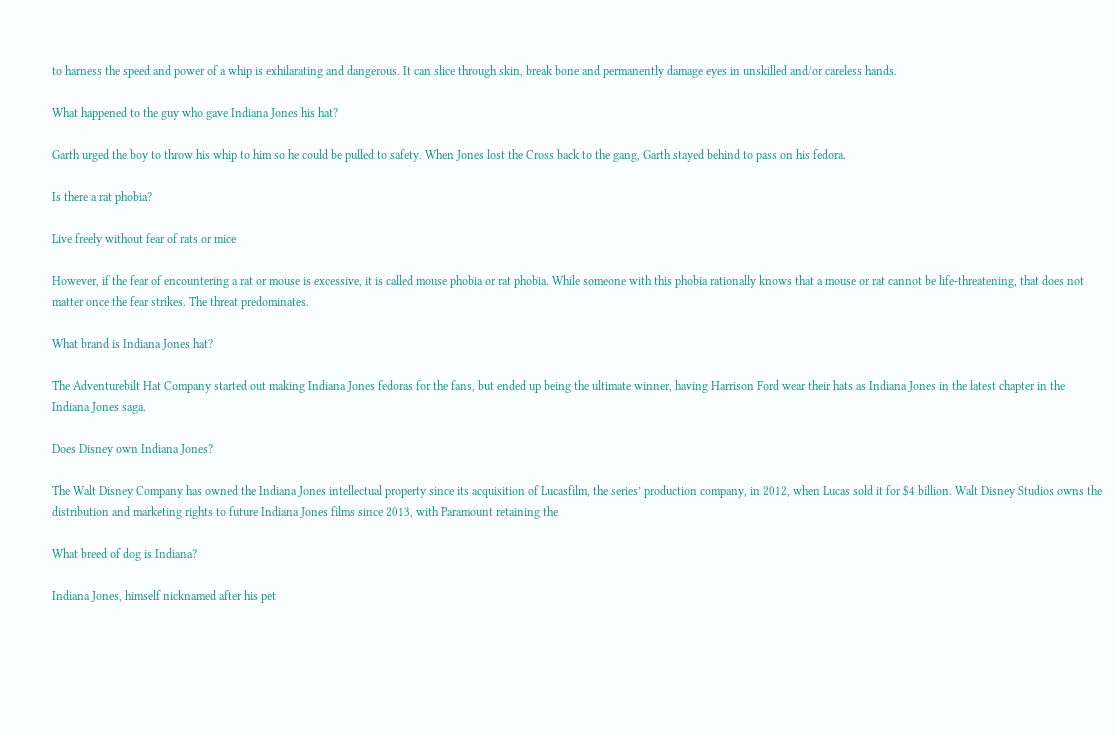to harness the speed and power of a whip is exhilarating and dangerous. It can slice through skin, break bone and permanently damage eyes in unskilled and/or careless hands.

What happened to the guy who gave Indiana Jones his hat?

Garth urged the boy to throw his whip to him so he could be pulled to safety. When Jones lost the Cross back to the gang, Garth stayed behind to pass on his fedora.

Is there a rat phobia?

Live freely without fear of rats or mice

However, if the fear of encountering a rat or mouse is excessive, it is called mouse phobia or rat phobia. While someone with this phobia rationally knows that a mouse or rat cannot be life-threatening, that does not matter once the fear strikes. The threat predominates.

What brand is Indiana Jones hat?

The Adventurebilt Hat Company started out making Indiana Jones fedoras for the fans, but ended up being the ultimate winner, having Harrison Ford wear their hats as Indiana Jones in the latest chapter in the Indiana Jones saga.

Does Disney own Indiana Jones?

The Walt Disney Company has owned the Indiana Jones intellectual property since its acquisition of Lucasfilm, the series’ production company, in 2012, when Lucas sold it for $4 billion. Walt Disney Studios owns the distribution and marketing rights to future Indiana Jones films since 2013, with Paramount retaining the

What breed of dog is Indiana?

Indiana Jones, himself nicknamed after his pet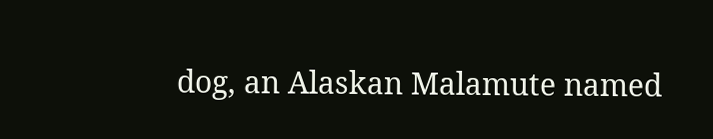dog, an Alaskan Malamute named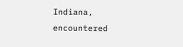Indiana, encountered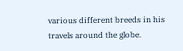various different breeds in his travels around the globe.